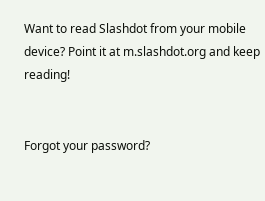Want to read Slashdot from your mobile device? Point it at m.slashdot.org and keep reading!


Forgot your password?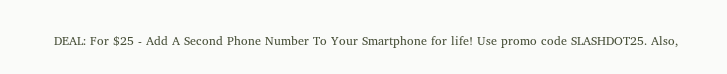DEAL: For $25 - Add A Second Phone Number To Your Smartphone for life! Use promo code SLASHDOT25. Also,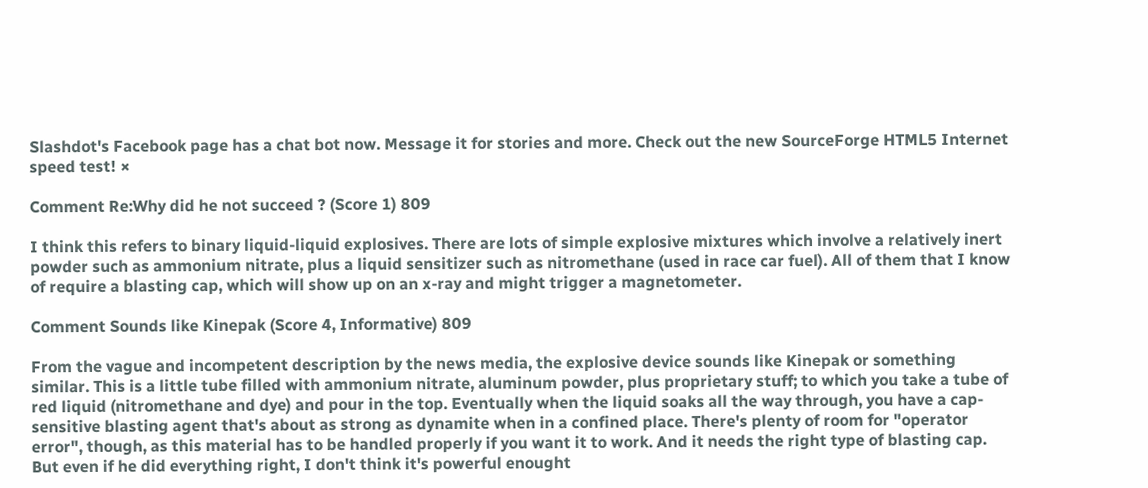Slashdot's Facebook page has a chat bot now. Message it for stories and more. Check out the new SourceForge HTML5 Internet speed test! ×

Comment Re:Why did he not succeed ? (Score 1) 809

I think this refers to binary liquid-liquid explosives. There are lots of simple explosive mixtures which involve a relatively inert powder such as ammonium nitrate, plus a liquid sensitizer such as nitromethane (used in race car fuel). All of them that I know of require a blasting cap, which will show up on an x-ray and might trigger a magnetometer.

Comment Sounds like Kinepak (Score 4, Informative) 809

From the vague and incompetent description by the news media, the explosive device sounds like Kinepak or something similar. This is a little tube filled with ammonium nitrate, aluminum powder, plus proprietary stuff; to which you take a tube of red liquid (nitromethane and dye) and pour in the top. Eventually when the liquid soaks all the way through, you have a cap-sensitive blasting agent that's about as strong as dynamite when in a confined place. There's plenty of room for "operator error", though, as this material has to be handled properly if you want it to work. And it needs the right type of blasting cap. But even if he did everything right, I don't think it's powerful enought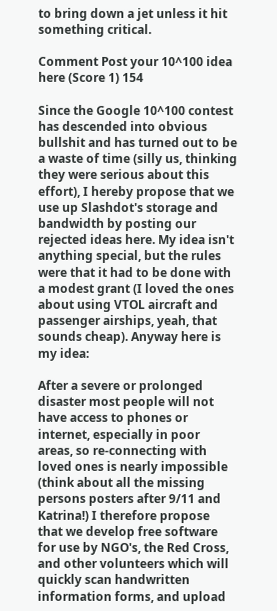to bring down a jet unless it hit something critical.

Comment Post your 10^100 idea here (Score 1) 154

Since the Google 10^100 contest has descended into obvious bullshit and has turned out to be a waste of time (silly us, thinking they were serious about this effort), I hereby propose that we use up Slashdot's storage and bandwidth by posting our rejected ideas here. My idea isn't anything special, but the rules were that it had to be done with a modest grant (I loved the ones about using VTOL aircraft and passenger airships, yeah, that sounds cheap). Anyway here is my idea:

After a severe or prolonged disaster most people will not have access to phones or internet, especially in poor areas, so re-connecting with loved ones is nearly impossible (think about all the missing persons posters after 9/11 and Katrina!) I therefore propose that we develop free software for use by NGO's, the Red Cross, and other volunteers which will quickly scan handwritten information forms, and upload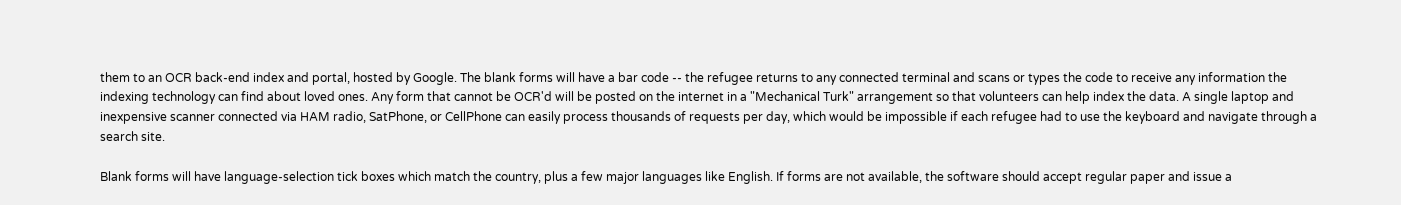them to an OCR back-end index and portal, hosted by Google. The blank forms will have a bar code -- the refugee returns to any connected terminal and scans or types the code to receive any information the indexing technology can find about loved ones. Any form that cannot be OCR'd will be posted on the internet in a "Mechanical Turk" arrangement so that volunteers can help index the data. A single laptop and inexpensive scanner connected via HAM radio, SatPhone, or CellPhone can easily process thousands of requests per day, which would be impossible if each refugee had to use the keyboard and navigate through a search site.

Blank forms will have language-selection tick boxes which match the country, plus a few major languages like English. If forms are not available, the software should accept regular paper and issue a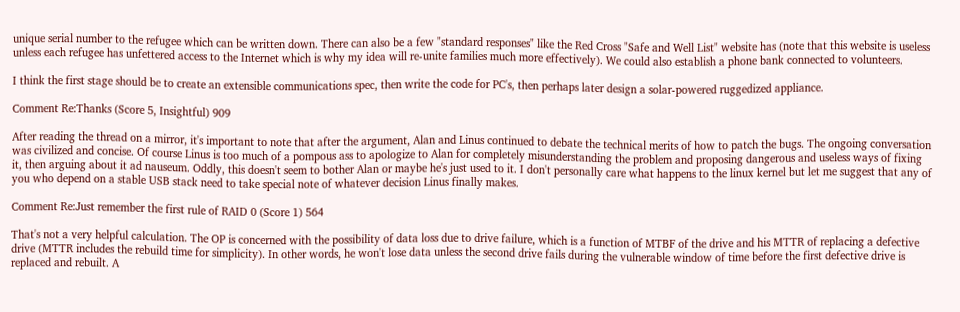unique serial number to the refugee which can be written down. There can also be a few "standard responses" like the Red Cross "Safe and Well List" website has (note that this website is useless unless each refugee has unfettered access to the Internet which is why my idea will re-unite families much more effectively). We could also establish a phone bank connected to volunteers.

I think the first stage should be to create an extensible communications spec, then write the code for PC's, then perhaps later design a solar-powered ruggedized appliance.

Comment Re:Thanks (Score 5, Insightful) 909

After reading the thread on a mirror, it's important to note that after the argument, Alan and Linus continued to debate the technical merits of how to patch the bugs. The ongoing conversation was civilized and concise. Of course Linus is too much of a pompous ass to apologize to Alan for completely misunderstanding the problem and proposing dangerous and useless ways of fixing it, then arguing about it ad nauseum. Oddly, this doesn't seem to bother Alan or maybe he's just used to it. I don't personally care what happens to the linux kernel but let me suggest that any of you who depend on a stable USB stack need to take special note of whatever decision Linus finally makes.

Comment Re:Just remember the first rule of RAID 0 (Score 1) 564

That's not a very helpful calculation. The OP is concerned with the possibility of data loss due to drive failure, which is a function of MTBF of the drive and his MTTR of replacing a defective drive (MTTR includes the rebuild time for simplicity). In other words, he won't lose data unless the second drive fails during the vulnerable window of time before the first defective drive is replaced and rebuilt. A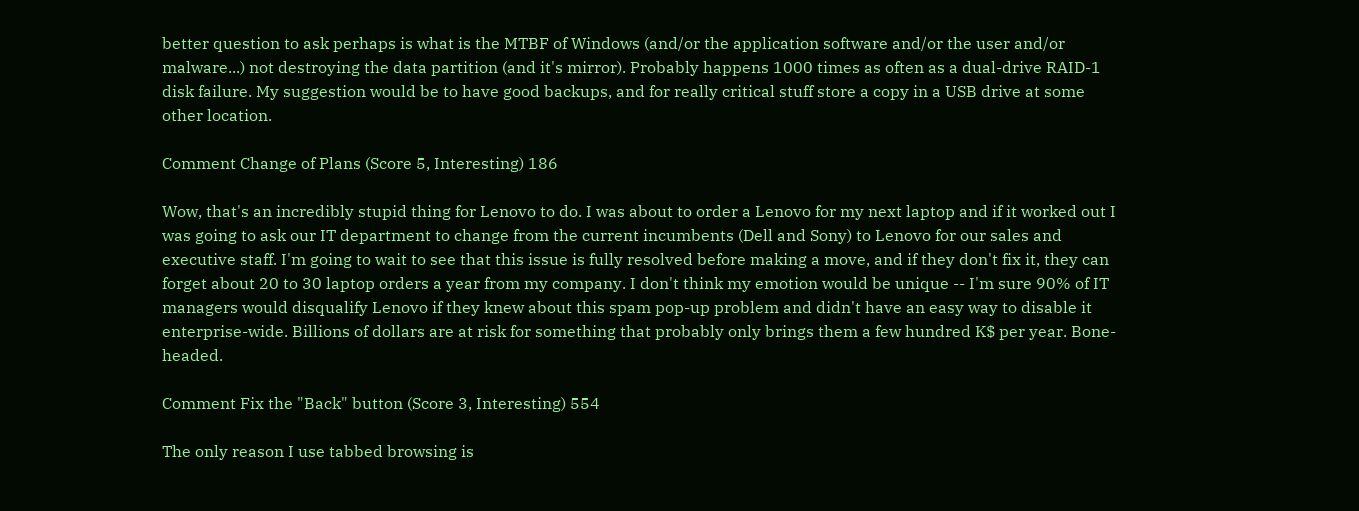better question to ask perhaps is what is the MTBF of Windows (and/or the application software and/or the user and/or malware...) not destroying the data partition (and it's mirror). Probably happens 1000 times as often as a dual-drive RAID-1 disk failure. My suggestion would be to have good backups, and for really critical stuff store a copy in a USB drive at some other location.

Comment Change of Plans (Score 5, Interesting) 186

Wow, that's an incredibly stupid thing for Lenovo to do. I was about to order a Lenovo for my next laptop and if it worked out I was going to ask our IT department to change from the current incumbents (Dell and Sony) to Lenovo for our sales and executive staff. I'm going to wait to see that this issue is fully resolved before making a move, and if they don't fix it, they can forget about 20 to 30 laptop orders a year from my company. I don't think my emotion would be unique -- I'm sure 90% of IT managers would disqualify Lenovo if they knew about this spam pop-up problem and didn't have an easy way to disable it enterprise-wide. Billions of dollars are at risk for something that probably only brings them a few hundred K$ per year. Bone-headed.

Comment Fix the "Back" button (Score 3, Interesting) 554

The only reason I use tabbed browsing is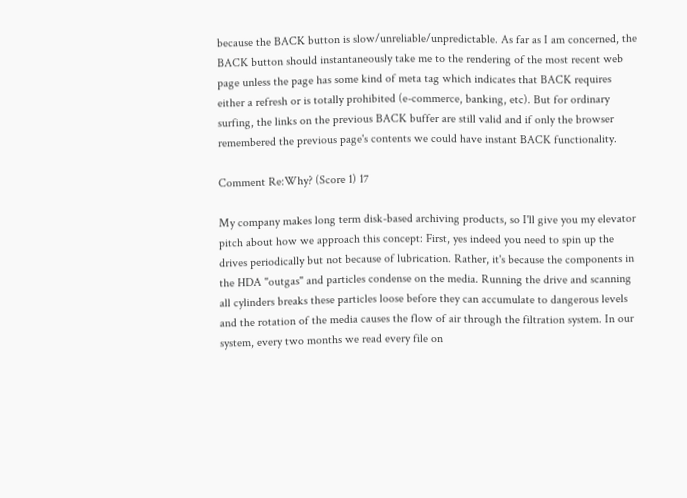because the BACK button is slow/unreliable/unpredictable. As far as I am concerned, the BACK button should instantaneously take me to the rendering of the most recent web page unless the page has some kind of meta tag which indicates that BACK requires either a refresh or is totally prohibited (e-commerce, banking, etc). But for ordinary surfing, the links on the previous BACK buffer are still valid and if only the browser remembered the previous page's contents we could have instant BACK functionality.

Comment Re:Why? (Score 1) 17

My company makes long term disk-based archiving products, so I'll give you my elevator pitch about how we approach this concept: First, yes indeed you need to spin up the drives periodically but not because of lubrication. Rather, it's because the components in the HDA "outgas" and particles condense on the media. Running the drive and scanning all cylinders breaks these particles loose before they can accumulate to dangerous levels and the rotation of the media causes the flow of air through the filtration system. In our system, every two months we read every file on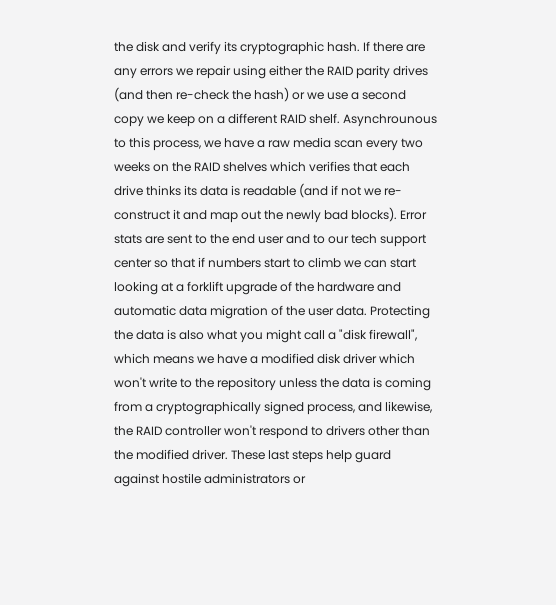the disk and verify its cryptographic hash. If there are any errors we repair using either the RAID parity drives (and then re-check the hash) or we use a second copy we keep on a different RAID shelf. Asynchrounous to this process, we have a raw media scan every two weeks on the RAID shelves which verifies that each drive thinks its data is readable (and if not we re-construct it and map out the newly bad blocks). Error stats are sent to the end user and to our tech support center so that if numbers start to climb we can start looking at a forklift upgrade of the hardware and automatic data migration of the user data. Protecting the data is also what you might call a "disk firewall", which means we have a modified disk driver which won't write to the repository unless the data is coming from a cryptographically signed process, and likewise, the RAID controller won't respond to drivers other than the modified driver. These last steps help guard against hostile administrators or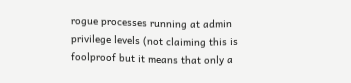rogue processes running at admin privilege levels (not claiming this is foolproof but it means that only a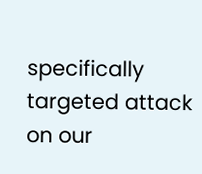specifically targeted attack on our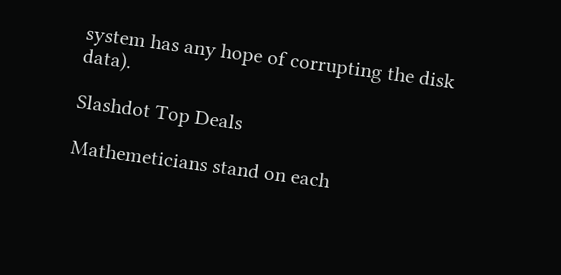system has any hope of corrupting the disk data).

Slashdot Top Deals

Mathemeticians stand on each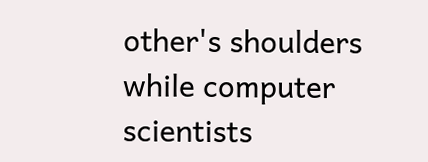other's shoulders while computer scientists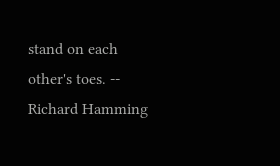stand on each other's toes. -- Richard Hamming